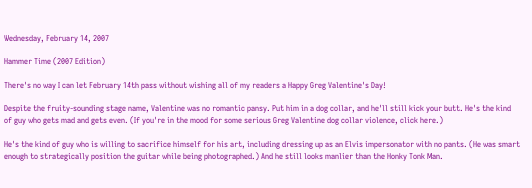Wednesday, February 14, 2007

Hammer Time (2007 Edition)

There's no way I can let February 14th pass without wishing all of my readers a Happy Greg Valentine's Day!

Despite the fruity-sounding stage name, Valentine was no romantic pansy. Put him in a dog collar, and he'll still kick your butt. He's the kind of guy who gets mad and gets even. (If you're in the mood for some serious Greg Valentine dog collar violence, click here.)

He's the kind of guy who is willing to sacrifice himself for his art, including dressing up as an Elvis impersonator with no pants. (He was smart enough to strategically position the guitar while being photographed.) And he still looks manlier than the Honky Tonk Man.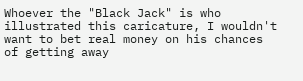Whoever the "Black Jack" is who illustrated this caricature, I wouldn't want to bet real money on his chances of getting away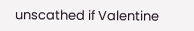unscathed if Valentine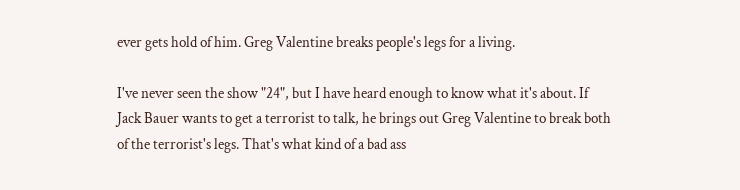ever gets hold of him. Greg Valentine breaks people's legs for a living.

I've never seen the show "24", but I have heard enough to know what it's about. If Jack Bauer wants to get a terrorist to talk, he brings out Greg Valentine to break both of the terrorist's legs. That's what kind of a bad ass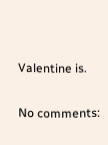Valentine is.

No comments: